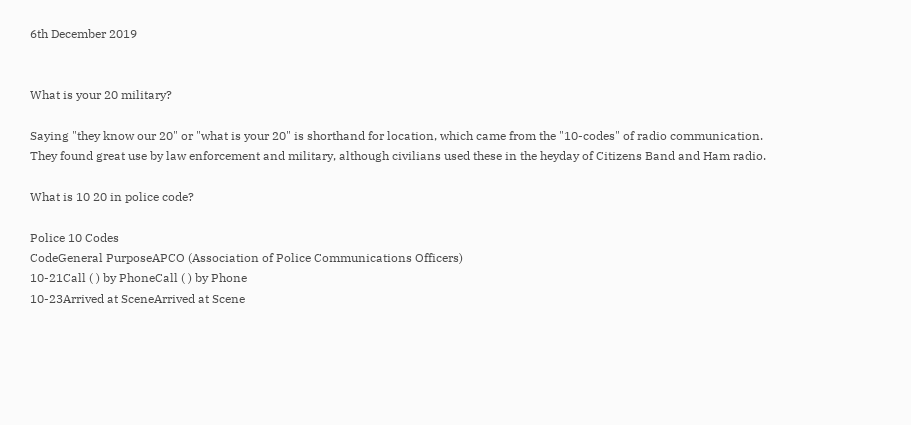6th December 2019


What is your 20 military?

Saying "they know our 20" or "what is your 20" is shorthand for location, which came from the "10-codes" of radio communication. They found great use by law enforcement and military, although civilians used these in the heyday of Citizens Band and Ham radio.

What is 10 20 in police code?

Police 10 Codes
CodeGeneral PurposeAPCO (Association of Police Communications Officers)
10-21Call ( ) by PhoneCall ( ) by Phone
10-23Arrived at SceneArrived at Scene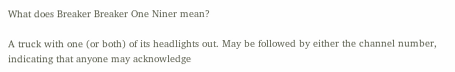What does Breaker Breaker One Niner mean?

A truck with one (or both) of its headlights out. May be followed by either the channel number, indicating that anyone may acknowledge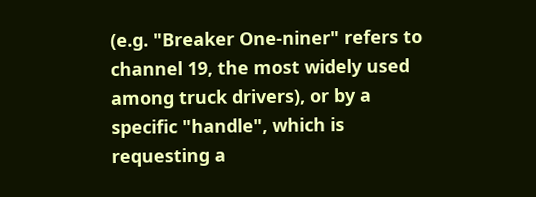(e.g. "Breaker One-niner" refers to channel 19, the most widely used among truck drivers), or by a specific "handle", which is requesting a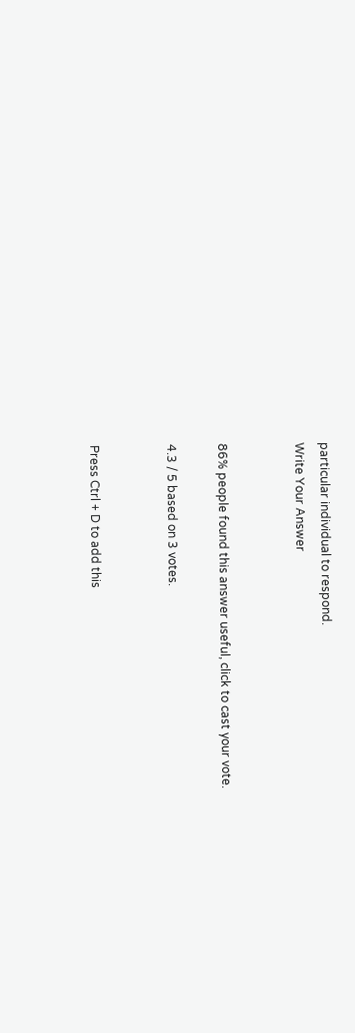particular individual to respond.
Write Your Answer


86% people found this answer useful, click to cast your vote.

4.3 / 5 based on 3 votes.


Press Ctrl + D to add this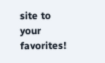site to your favorites!